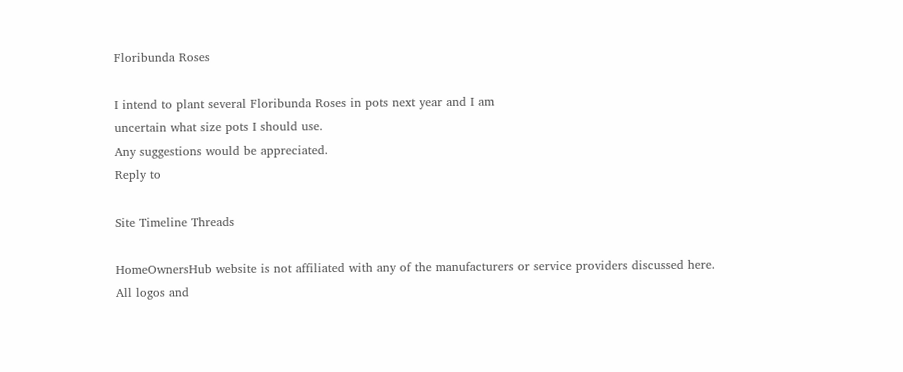Floribunda Roses

I intend to plant several Floribunda Roses in pots next year and I am
uncertain what size pots I should use.
Any suggestions would be appreciated.
Reply to

Site Timeline Threads

HomeOwnersHub website is not affiliated with any of the manufacturers or service providers discussed here. All logos and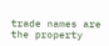trade names are the property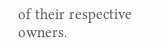of their respective owners.